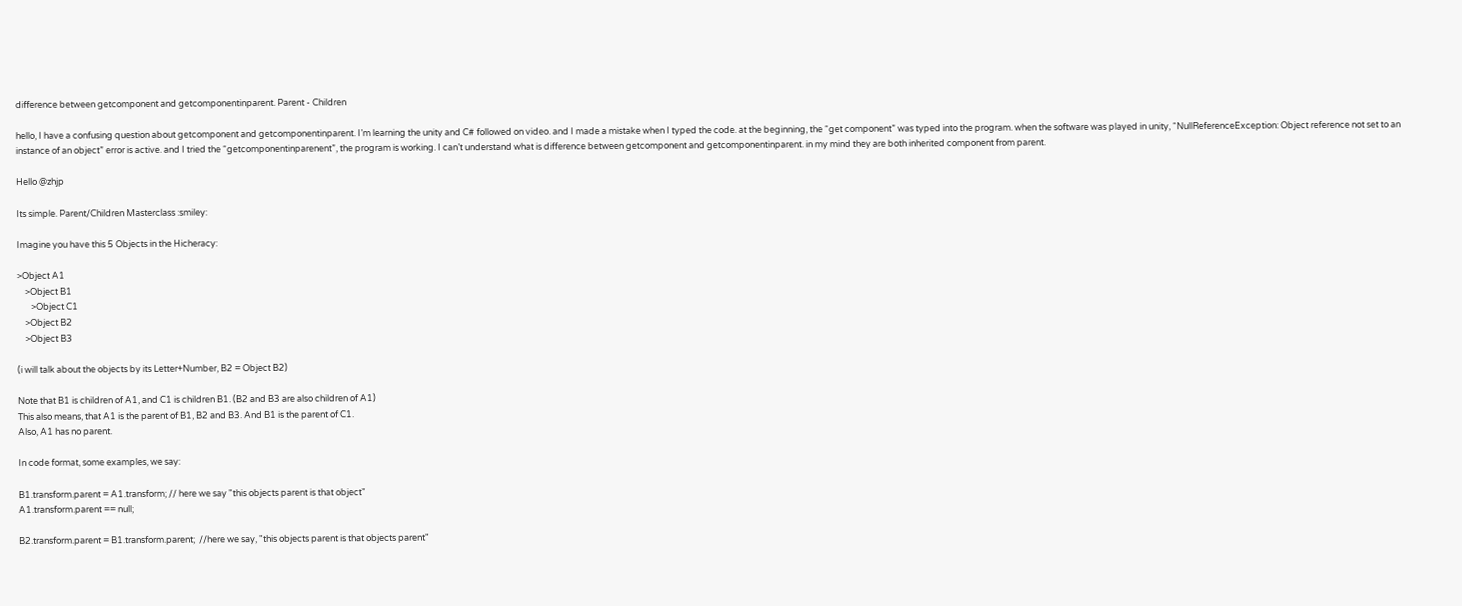difference between getcomponent and getcomponentinparent. Parent - Children

hello, I have a confusing question about getcomponent and getcomponentinparent. I’m learning the unity and C# followed on video. and I made a mistake when I typed the code. at the beginning, the “get component” was typed into the program. when the software was played in unity, “NullReferenceException: Object reference not set to an instance of an object” error is active. and I tried the “getcomponentinparenent”, the program is working. I can’t understand what is difference between getcomponent and getcomponentinparent. in my mind they are both inherited component from parent.

Hello @zhjp

Its simple. Parent/Children Masterclass :smiley:

Imagine you have this 5 Objects in the Hicheracy:

>Object A1
    >Object B1
       >Object C1
    >Object B2
    >Object B3

(i will talk about the objects by its Letter+Number, B2 = Object B2)

Note that B1 is children of A1, and C1 is children B1. (B2 and B3 are also children of A1)
This also means, that A1 is the parent of B1, B2 and B3. And B1 is the parent of C1.
Also, A1 has no parent.

In code format, some examples, we say:

B1.transform.parent = A1.transform; // here we say "this objects parent is that object"
A1.transform.parent == null;

B2.transform.parent = B1.transform.parent;  //here we say, "this objects parent is that objects parent"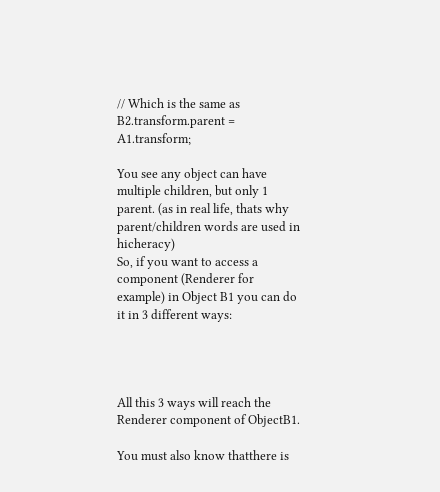// Which is the same as
B2.transform.parent = A1.transform;

You see any object can have multiple children, but only 1 parent. (as in real life, thats why parent/children words are used in hicheracy)
So, if you want to access a component (Renderer for example) in Object B1 you can do it in 3 different ways:




All this 3 ways will reach the Renderer component of ObjectB1.

You must also know thatthere is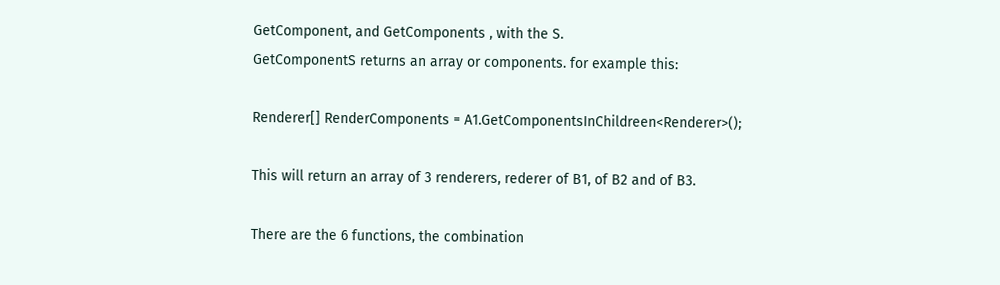GetComponent, and GetComponents , with the S.
GetComponentS returns an array or components. for example this:

Renderer[] RenderComponents = A1.GetComponentsInChildreen<Renderer>();

This will return an array of 3 renderers, rederer of B1, of B2 and of B3.

There are the 6 functions, the combination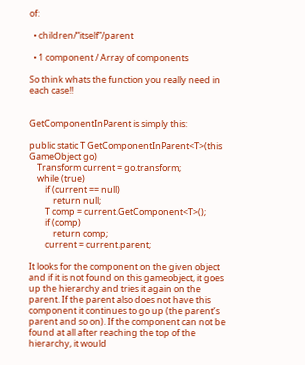of:

  • children/“itself”/parent

  • 1 component / Array of components

So think whats the function you really need in each case!!


GetComponentInParent is simply this:

public static T GetComponentInParent<T>(this GameObject go)
    Transform current = go.transform;
    while (true)
        if (current == null)
            return null;
        T comp = current.GetComponent<T>();
        if (comp)
            return comp;
        current = current.parent;

It looks for the component on the given object and if it is not found on this gameobject, it goes up the hierarchy and tries it again on the parent. If the parent also does not have this component it continues to go up (the parent’s parent and so on). If the component can not be found at all after reaching the top of the hierarchy, it would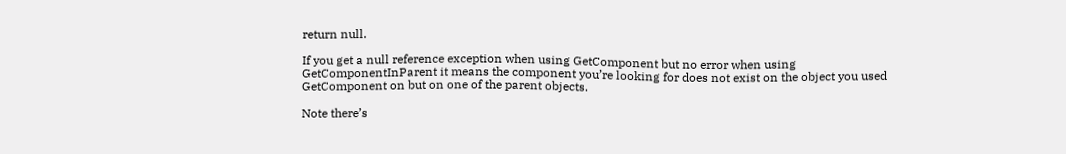return null.

If you get a null reference exception when using GetComponent but no error when using GetComponentInParent it means the component you’re looking for does not exist on the object you used GetComponent on but on one of the parent objects.

Note there’s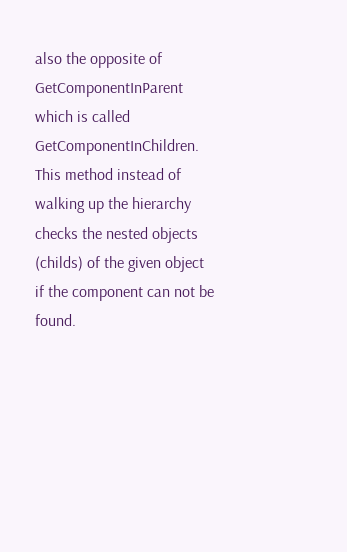also the opposite of GetComponentInParent which is called GetComponentInChildren. This method instead of walking up the hierarchy checks the nested objects (childs) of the given object if the component can not be found.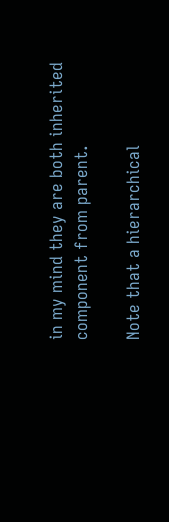in my mind they are both inherited component from parent.

Note that a hierarchical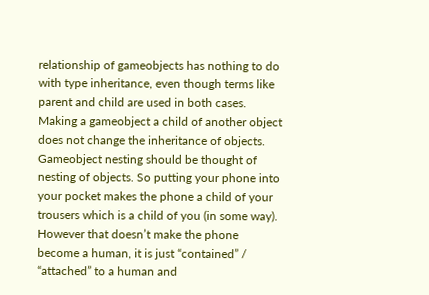relationship of gameobjects has nothing to do with type inheritance, even though terms like parent and child are used in both cases. Making a gameobject a child of another object does not change the inheritance of objects. Gameobject nesting should be thought of nesting of objects. So putting your phone into your pocket makes the phone a child of your trousers which is a child of you (in some way). However that doesn’t make the phone become a human, it is just “contained” / “attached” to a human and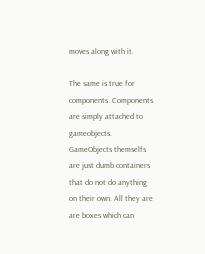moves along with it.

The same is true for components. Components are simply attached to gameobjects. GameObjects themselfs are just dumb containers that do not do anything on their own. All they are are boxes which can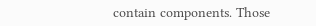contain components. Those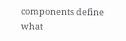components define what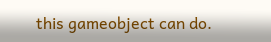this gameobject can do.